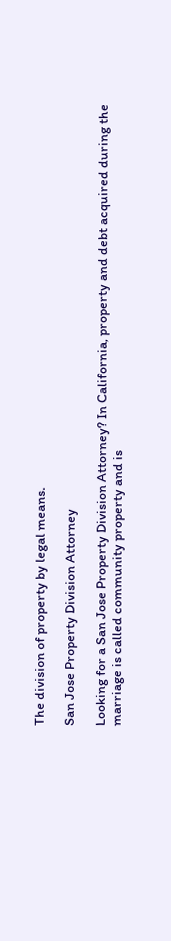The division of property by legal means.

San Jose Property Division Attorney

Looking for a San Jose Property Division Attorney? In California, property and debt acquired during the marriage is called community property and is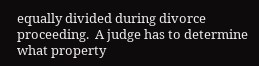equally divided during divorce proceeding.  A judge has to determine what property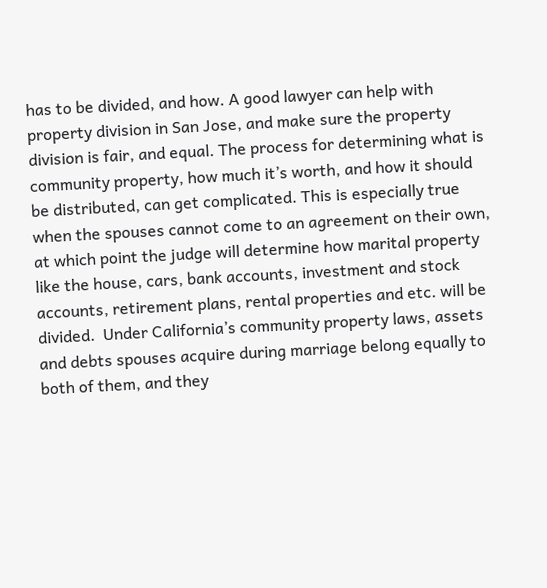has to be divided, and how. A good lawyer can help with property division in San Jose, and make sure the property division is fair, and equal. The process for determining what is community property, how much it’s worth, and how it should be distributed, can get complicated. This is especially true when the spouses cannot come to an agreement on their own, at which point the judge will determine how marital property like the house, cars, bank accounts, investment and stock accounts, retirement plans, rental properties and etc. will be divided.  Under California’s community property laws, assets and debts spouses acquire during marriage belong equally to both of them, and they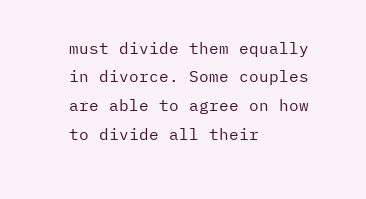must divide them equally in divorce. Some couples are able to agree on how to divide all their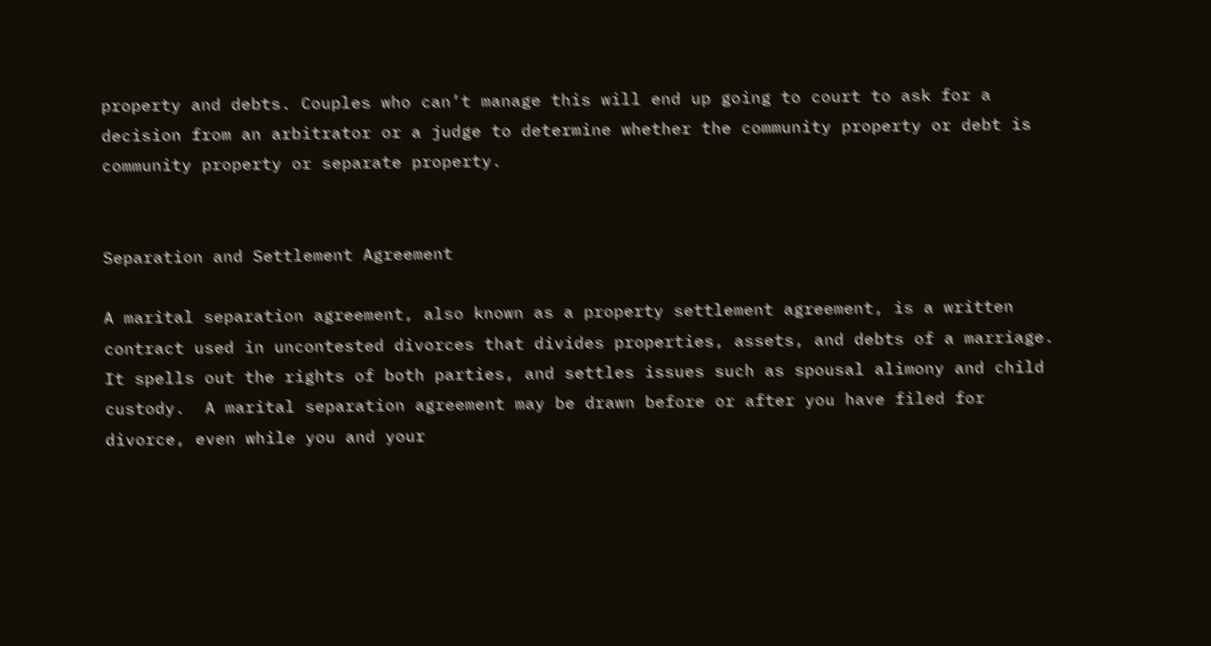property and debts. Couples who can’t manage this will end up going to court to ask for a decision from an arbitrator or a judge to determine whether the community property or debt is community property or separate property.


Separation and Settlement Agreement

A marital separation agreement, also known as a property settlement agreement, is a written contract used in uncontested divorces that divides properties, assets, and debts of a marriage.  It spells out the rights of both parties, and settles issues such as spousal alimony and child custody.  A marital separation agreement may be drawn before or after you have filed for divorce, even while you and your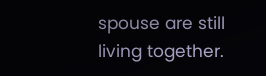spouse are still living together.